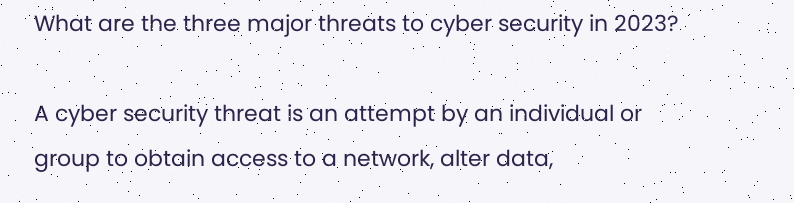What are the three major threats to cyber security in 2023?

A cyber security threat is an attempt by an individual or group to obtain access to a network, alter data,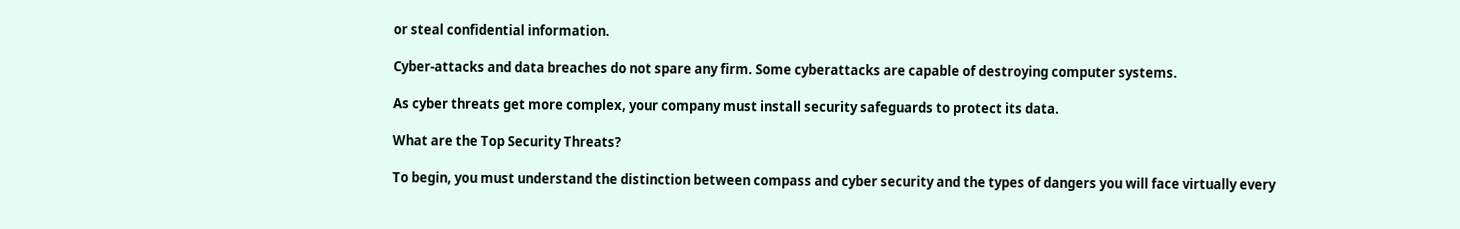or steal confidential information.

Cyber-attacks and data breaches do not spare any firm. Some cyberattacks are capable of destroying computer systems.

As cyber threats get more complex, your company must install security safeguards to protect its data.

What are the Top Security Threats?

To begin, you must understand the distinction between compass and cyber security and the types of dangers you will face virtually every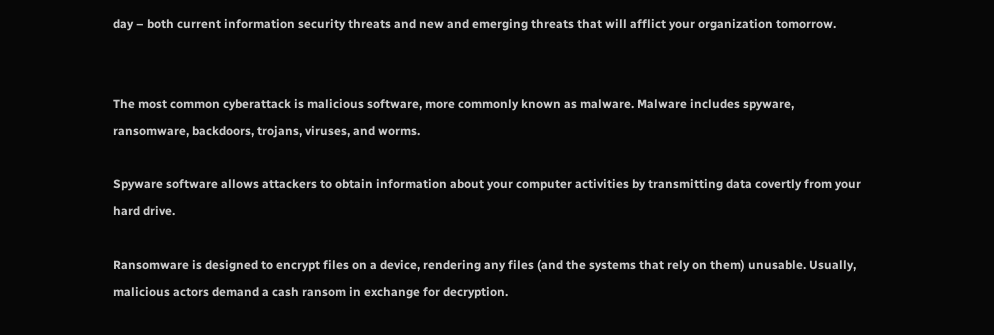day – both current information security threats and new and emerging threats that will afflict your organization tomorrow.


The most common cyberattack is malicious software, more commonly known as malware. Malware includes spyware, ransomware, backdoors, trojans, viruses, and worms.

Spyware software allows attackers to obtain information about your computer activities by transmitting data covertly from your hard drive.

Ransomware is designed to encrypt files on a device, rendering any files (and the systems that rely on them) unusable. Usually, malicious actors demand a cash ransom in exchange for decryption.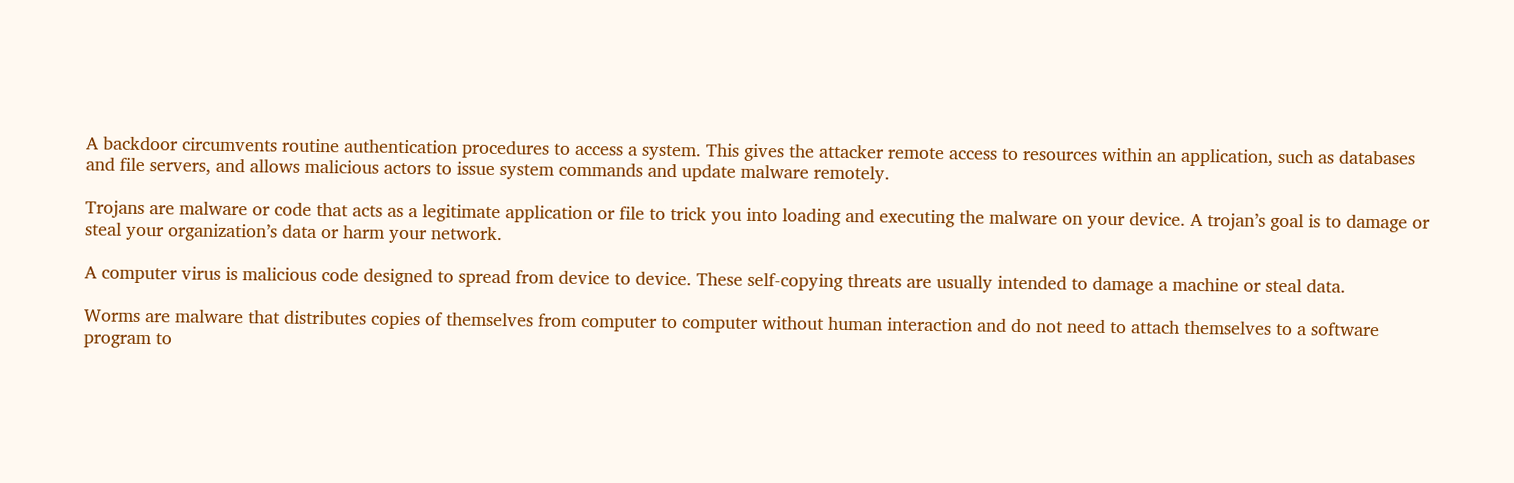A backdoor circumvents routine authentication procedures to access a system. This gives the attacker remote access to resources within an application, such as databases and file servers, and allows malicious actors to issue system commands and update malware remotely.

Trojans are malware or code that acts as a legitimate application or file to trick you into loading and executing the malware on your device. A trojan’s goal is to damage or steal your organization’s data or harm your network.

A computer virus is malicious code designed to spread from device to device. These self-copying threats are usually intended to damage a machine or steal data.

Worms are malware that distributes copies of themselves from computer to computer without human interaction and do not need to attach themselves to a software program to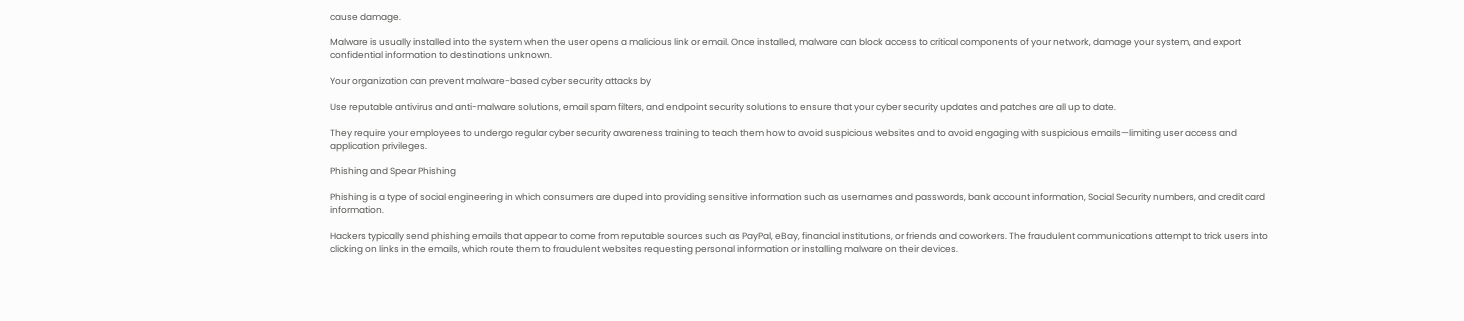cause damage.

Malware is usually installed into the system when the user opens a malicious link or email. Once installed, malware can block access to critical components of your network, damage your system, and export confidential information to destinations unknown.

Your organization can prevent malware-based cyber security attacks by

Use reputable antivirus and anti-malware solutions, email spam filters, and endpoint security solutions to ensure that your cyber security updates and patches are all up to date.

They require your employees to undergo regular cyber security awareness training to teach them how to avoid suspicious websites and to avoid engaging with suspicious emails—limiting user access and application privileges.

Phishing and Spear Phishing

Phishing is a type of social engineering in which consumers are duped into providing sensitive information such as usernames and passwords, bank account information, Social Security numbers, and credit card information.

Hackers typically send phishing emails that appear to come from reputable sources such as PayPal, eBay, financial institutions, or friends and coworkers. The fraudulent communications attempt to trick users into clicking on links in the emails, which route them to fraudulent websites requesting personal information or installing malware on their devices.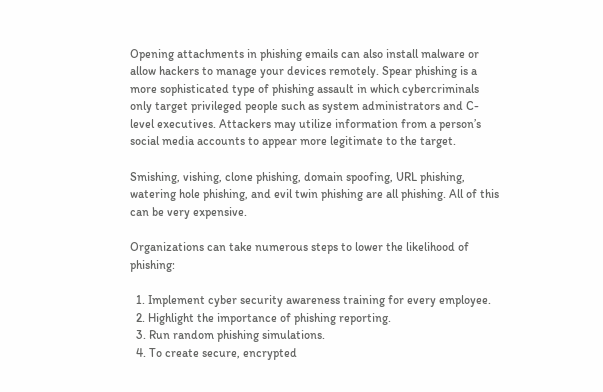Opening attachments in phishing emails can also install malware or allow hackers to manage your devices remotely. Spear phishing is a more sophisticated type of phishing assault in which cybercriminals only target privileged people such as system administrators and C-level executives. Attackers may utilize information from a person’s social media accounts to appear more legitimate to the target.

Smishing, vishing, clone phishing, domain spoofing, URL phishing, watering hole phishing, and evil twin phishing are all phishing. All of this can be very expensive.

Organizations can take numerous steps to lower the likelihood of phishing:

  1. Implement cyber security awareness training for every employee.
  2. Highlight the importance of phishing reporting.
  3. Run random phishing simulations.
  4. To create secure, encrypted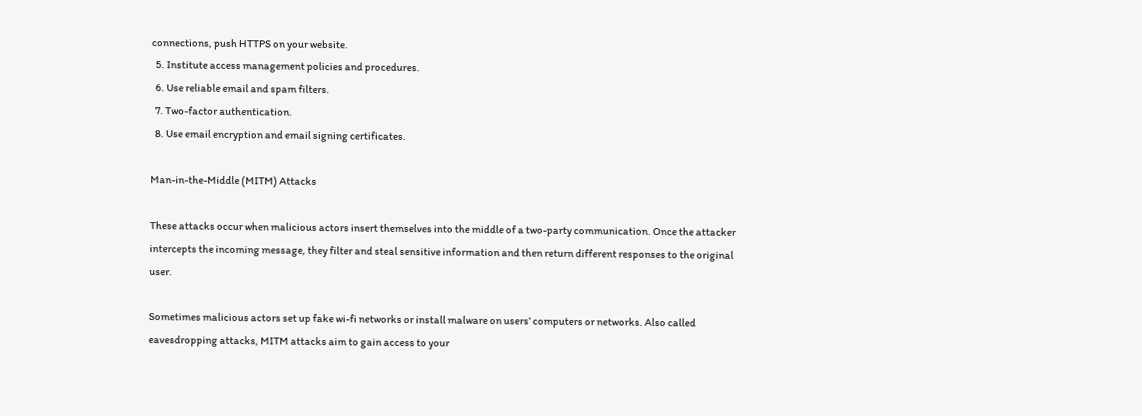connections, push HTTPS on your website.
  5. Institute access management policies and procedures.
  6. Use reliable email and spam filters.
  7. Two-factor authentication.
  8. Use email encryption and email signing certificates.

Man-in-the-Middle (MITM) Attacks

These attacks occur when malicious actors insert themselves into the middle of a two-party communication. Once the attacker intercepts the incoming message, they filter and steal sensitive information and then return different responses to the original user.

Sometimes malicious actors set up fake wi-fi networks or install malware on users’ computers or networks. Also called eavesdropping attacks, MITM attacks aim to gain access to your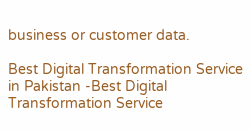business or customer data.

Best Digital Transformation Service in Pakistan -Best Digital Transformation Service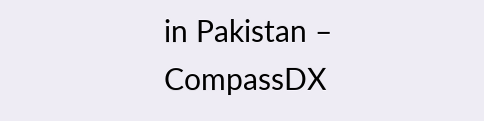in Pakistan – CompassDX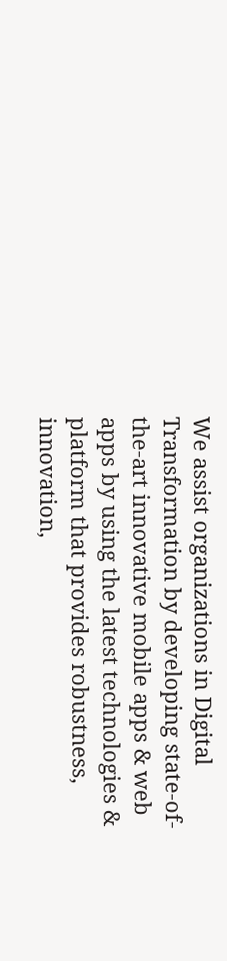We assist organizations in Digital Transformation by developing state-of-the-art innovative mobile apps & web apps by using the latest technologies & platform that provides robustness, innovation,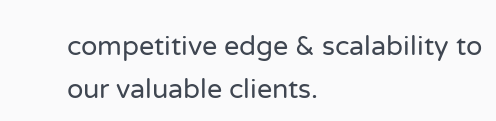competitive edge & scalability to our valuable clients.